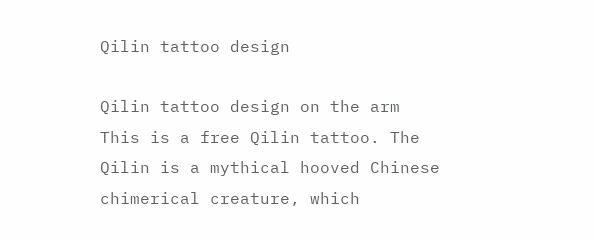Qilin tattoo design

Qilin tattoo design on the arm
This is a free Qilin tattoo. The Qilin is a mythical hooved Chinese chimerical creature, which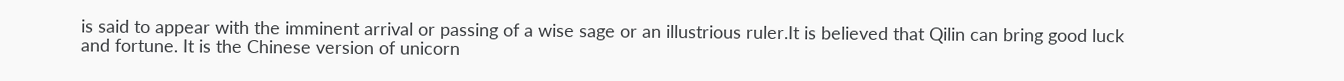is said to appear with the imminent arrival or passing of a wise sage or an illustrious ruler.It is believed that Qilin can bring good luck and fortune. It is the Chinese version of unicorn